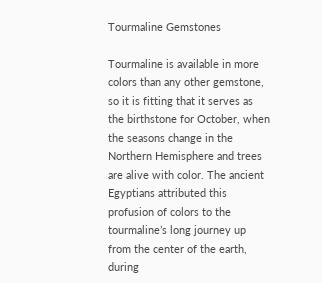Tourmaline Gemstones

Tourmaline is available in more colors than any other gemstone, so it is fitting that it serves as the birthstone for October, when the seasons change in the Northern Hemisphere and trees are alive with color. The ancient Egyptians attributed this profusion of colors to the tourmaline’s long journey up from the center of the earth, during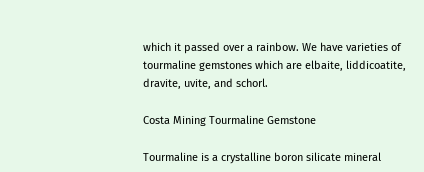which it passed over a rainbow. We have varieties of tourmaline gemstones which are elbaite, liddicoatite, dravite, uvite, and schorl.

Costa Mining Tourmaline Gemstone

Tourmaline is a crystalline boron silicate mineral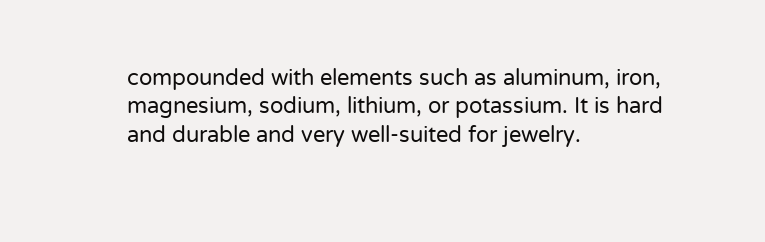compounded with elements such as aluminum, iron, magnesium, sodium, lithium, or potassium. It is hard and durable and very well-suited for jewelry.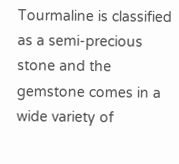Tourmaline is classified as a semi-precious stone and the gemstone comes in a wide variety of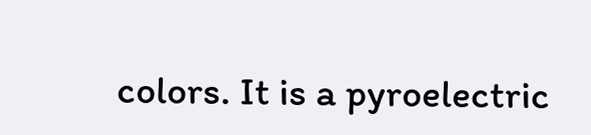colors. It is a pyroelectric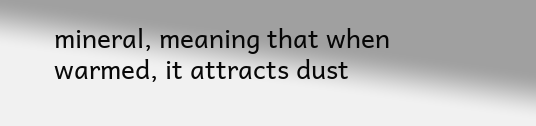mineral, meaning that when warmed, it attracts dust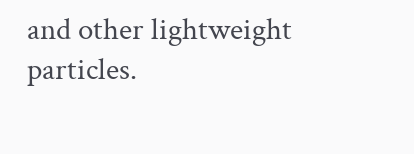and other lightweight particles.